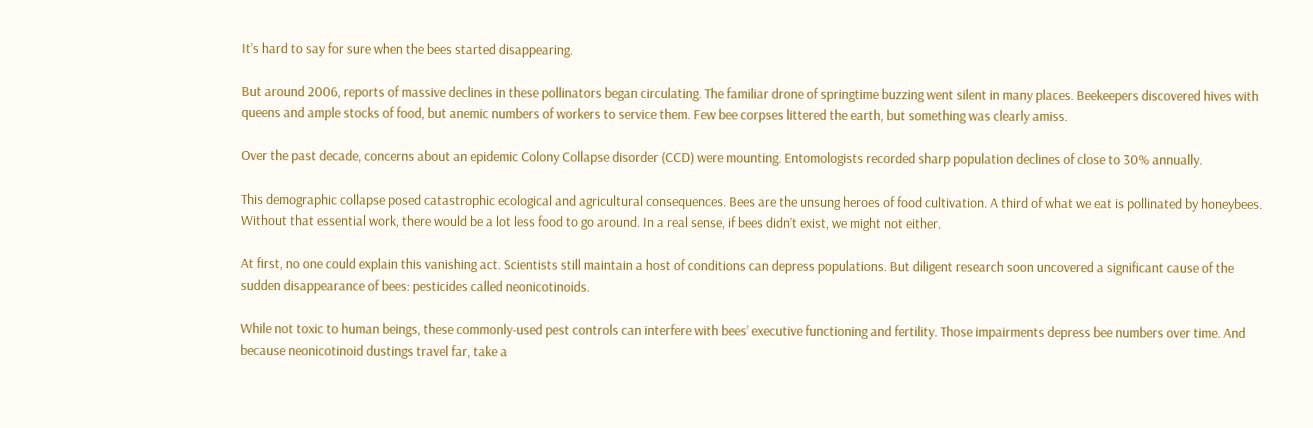It’s hard to say for sure when the bees started disappearing.

But around 2006, reports of massive declines in these pollinators began circulating. The familiar drone of springtime buzzing went silent in many places. Beekeepers discovered hives with queens and ample stocks of food, but anemic numbers of workers to service them. Few bee corpses littered the earth, but something was clearly amiss.

Over the past decade, concerns about an epidemic Colony Collapse disorder (CCD) were mounting. Entomologists recorded sharp population declines of close to 30% annually.

This demographic collapse posed catastrophic ecological and agricultural consequences. Bees are the unsung heroes of food cultivation. A third of what we eat is pollinated by honeybees. Without that essential work, there would be a lot less food to go around. In a real sense, if bees didn’t exist, we might not either.

At first, no one could explain this vanishing act. Scientists still maintain a host of conditions can depress populations. But diligent research soon uncovered a significant cause of the sudden disappearance of bees: pesticides called neonicotinoids.

While not toxic to human beings, these commonly-used pest controls can interfere with bees’ executive functioning and fertility. Those impairments depress bee numbers over time. And because neonicotinoid dustings travel far, take a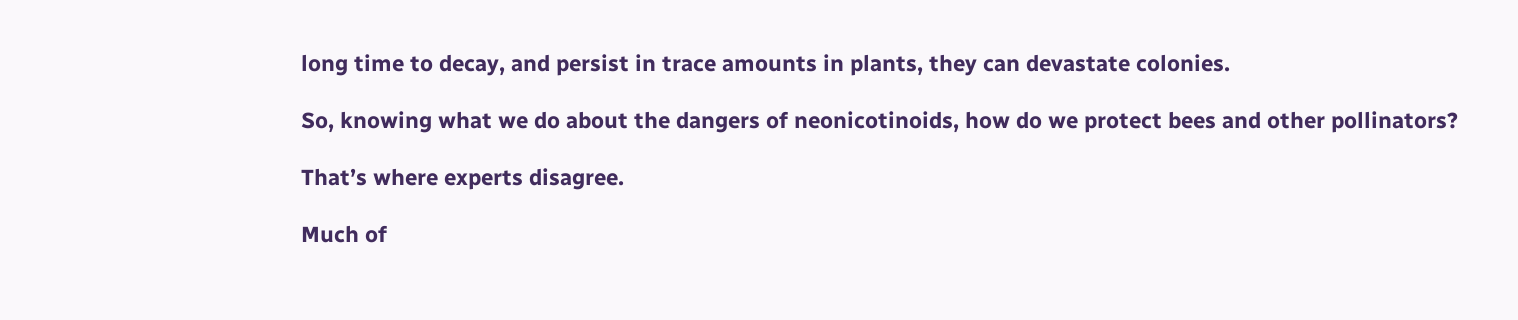long time to decay, and persist in trace amounts in plants, they can devastate colonies.

So, knowing what we do about the dangers of neonicotinoids, how do we protect bees and other pollinators?

That’s where experts disagree.

Much of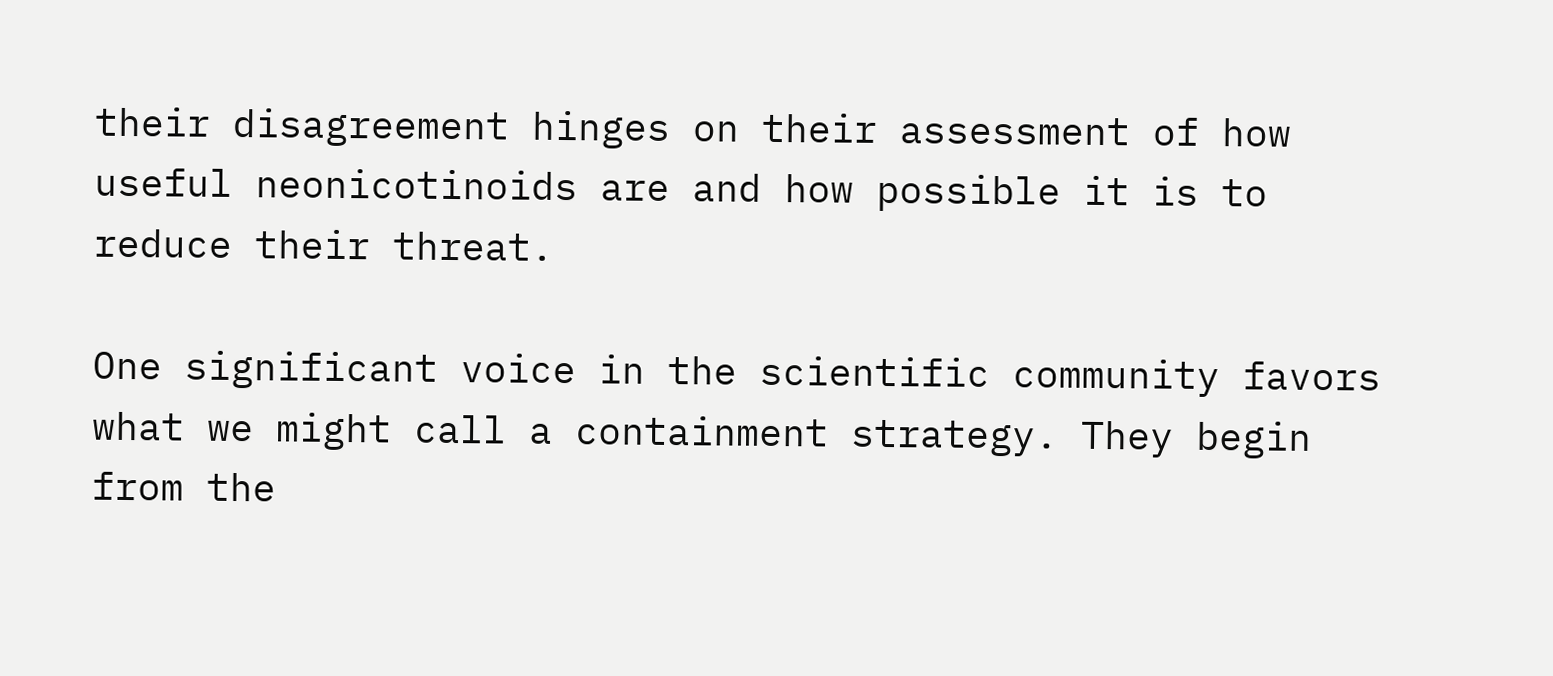their disagreement hinges on their assessment of how useful neonicotinoids are and how possible it is to reduce their threat.

One significant voice in the scientific community favors what we might call a containment strategy. They begin from the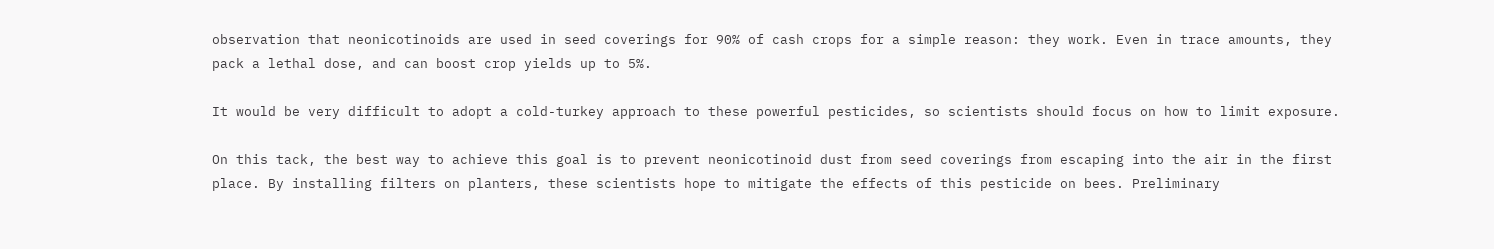observation that neonicotinoids are used in seed coverings for 90% of cash crops for a simple reason: they work. Even in trace amounts, they pack a lethal dose, and can boost crop yields up to 5%.

It would be very difficult to adopt a cold-turkey approach to these powerful pesticides, so scientists should focus on how to limit exposure.

On this tack, the best way to achieve this goal is to prevent neonicotinoid dust from seed coverings from escaping into the air in the first place. By installing filters on planters, these scientists hope to mitigate the effects of this pesticide on bees. Preliminary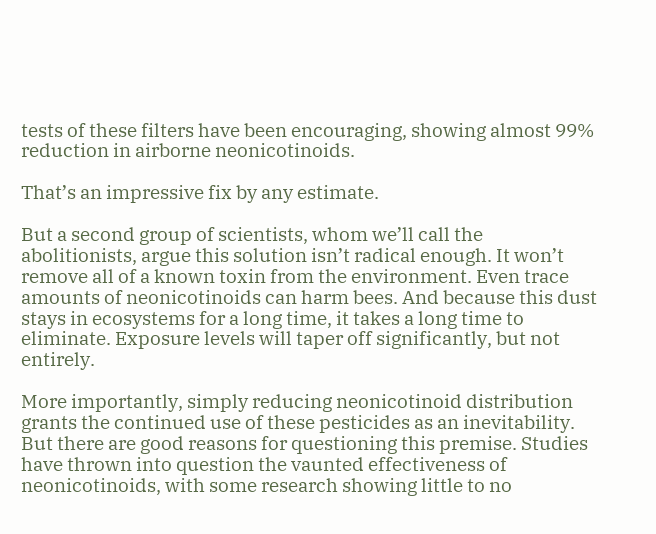tests of these filters have been encouraging, showing almost 99% reduction in airborne neonicotinoids.

That’s an impressive fix by any estimate.

But a second group of scientists, whom we’ll call the abolitionists, argue this solution isn’t radical enough. It won’t remove all of a known toxin from the environment. Even trace amounts of neonicotinoids can harm bees. And because this dust stays in ecosystems for a long time, it takes a long time to eliminate. Exposure levels will taper off significantly, but not entirely.

More importantly, simply reducing neonicotinoid distribution grants the continued use of these pesticides as an inevitability. But there are good reasons for questioning this premise. Studies have thrown into question the vaunted effectiveness of neonicotinoids, with some research showing little to no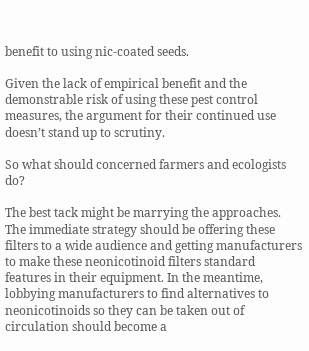benefit to using nic-coated seeds.

Given the lack of empirical benefit and the demonstrable risk of using these pest control measures, the argument for their continued use doesn’t stand up to scrutiny.

So what should concerned farmers and ecologists do?

The best tack might be marrying the approaches. The immediate strategy should be offering these filters to a wide audience and getting manufacturers to make these neonicotinoid filters standard features in their equipment. In the meantime, lobbying manufacturers to find alternatives to neonicotinoids so they can be taken out of circulation should become a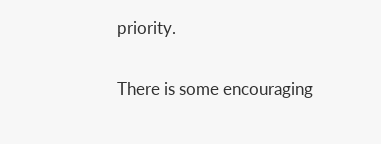priority.

There is some encouraging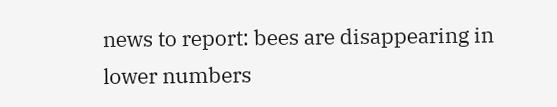news to report: bees are disappearing in lower numbers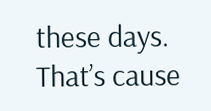these days. That’s cause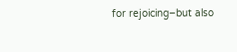for rejoicing–but also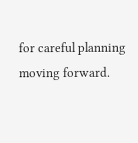for careful planning moving forward.